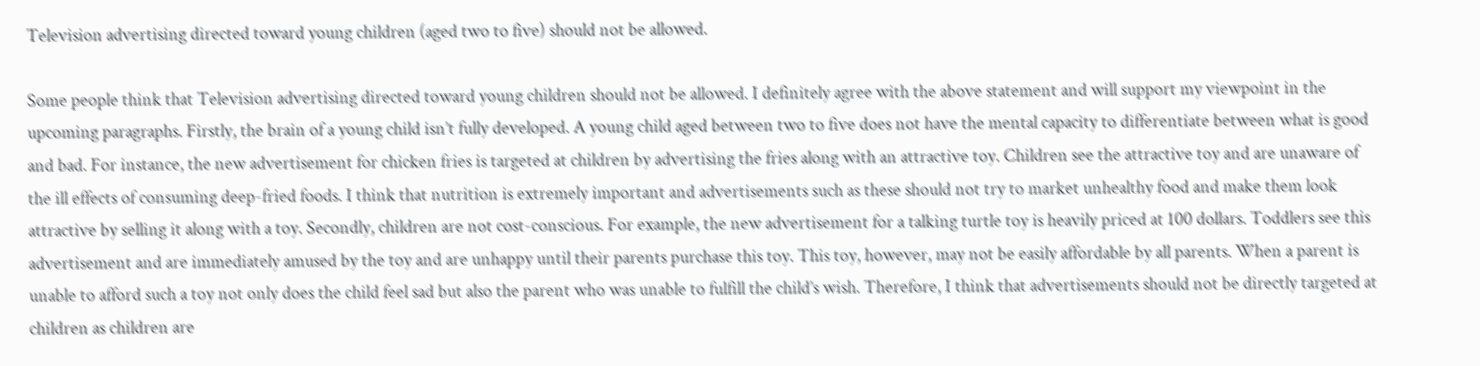Television advertising directed toward young children (aged two to five) should not be allowed.

Some people think that Television advertising directed toward young children should not be allowed. I definitely agree with the above statement and will support my viewpoint in the upcoming paragraphs. Firstly, the brain of a young child isn’t fully developed. A young child aged between two to five does not have the mental capacity to differentiate between what is good and bad. For instance, the new advertisement for chicken fries is targeted at children by advertising the fries along with an attractive toy. Children see the attractive toy and are unaware of the ill effects of consuming deep-fried foods. I think that nutrition is extremely important and advertisements such as these should not try to market unhealthy food and make them look attractive by selling it along with a toy. Secondly, children are not cost-conscious. For example, the new advertisement for a talking turtle toy is heavily priced at 100 dollars. Toddlers see this advertisement and are immediately amused by the toy and are unhappy until their parents purchase this toy. This toy, however, may not be easily affordable by all parents. When a parent is unable to afford such a toy not only does the child feel sad but also the parent who was unable to fulfill the child’s wish. Therefore, I think that advertisements should not be directly targeted at children as children are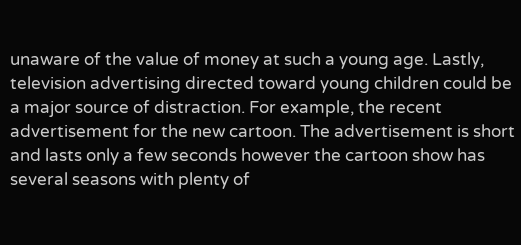unaware of the value of money at such a young age. Lastly, television advertising directed toward young children could be a major source of distraction. For example, the recent advertisement for the new cartoon. The advertisement is short and lasts only a few seconds however the cartoon show has several seasons with plenty of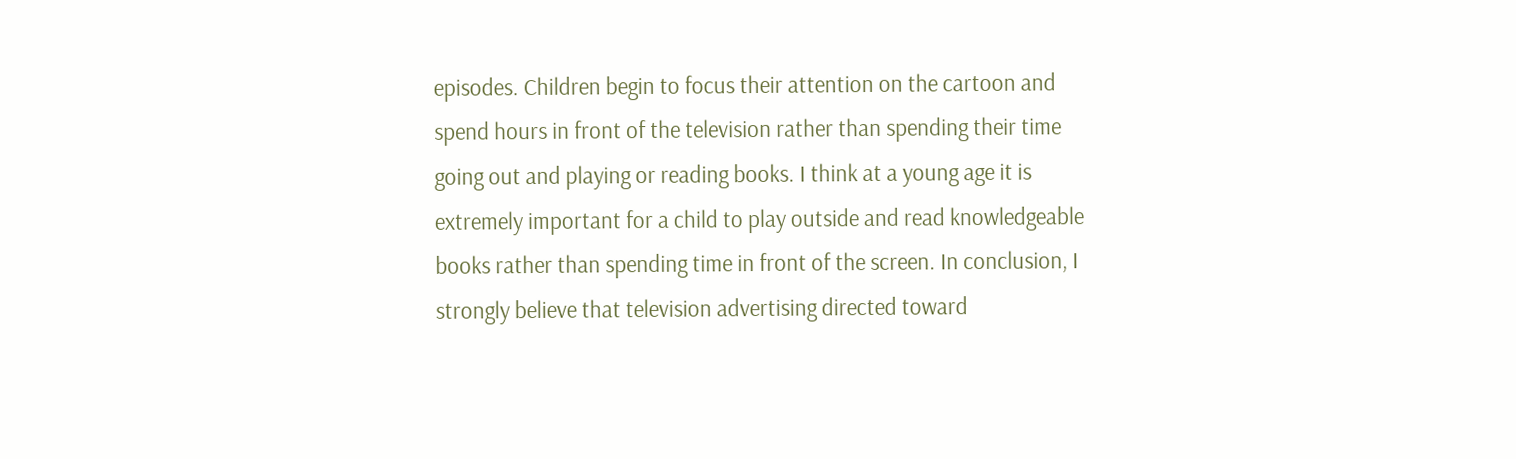episodes. Children begin to focus their attention on the cartoon and spend hours in front of the television rather than spending their time going out and playing or reading books. I think at a young age it is extremely important for a child to play outside and read knowledgeable books rather than spending time in front of the screen. In conclusion, I strongly believe that television advertising directed toward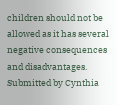children should not be allowed as it has several negative consequences and disadvantages.
Submitted by Cynthia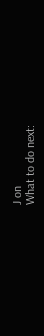J on
What to do next: